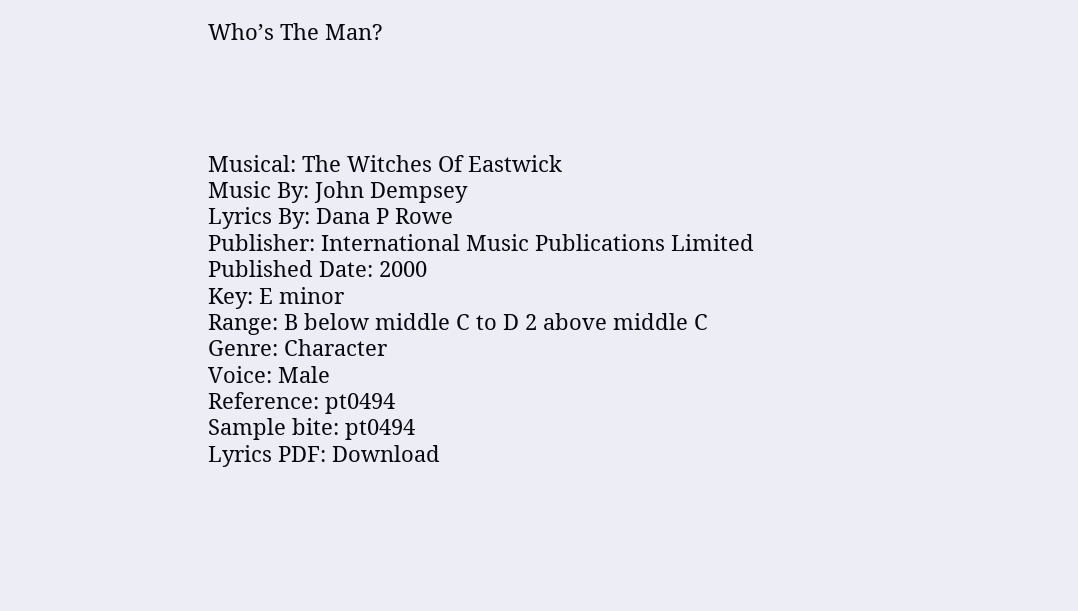Who’s The Man?




Musical: The Witches Of Eastwick
Music By: John Dempsey
Lyrics By: Dana P Rowe
Publisher: International Music Publications Limited
Published Date: 2000
Key: E minor
Range: B below middle C to D 2 above middle C
Genre: Character
Voice: Male
Reference: pt0494
Sample bite: pt0494
Lyrics PDF: Download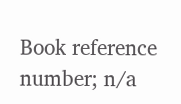Book reference number; n/a